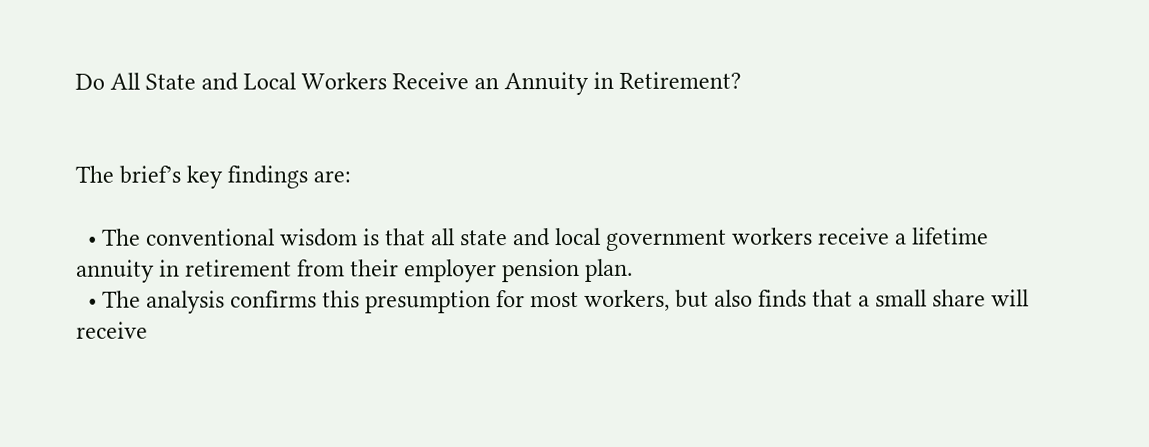Do All State and Local Workers Receive an Annuity in Retirement?


The brief’s key findings are:

  • The conventional wisdom is that all state and local government workers receive a lifetime annuity in retirement from their employer pension plan.
  • The analysis confirms this presumption for most workers, but also finds that a small share will receive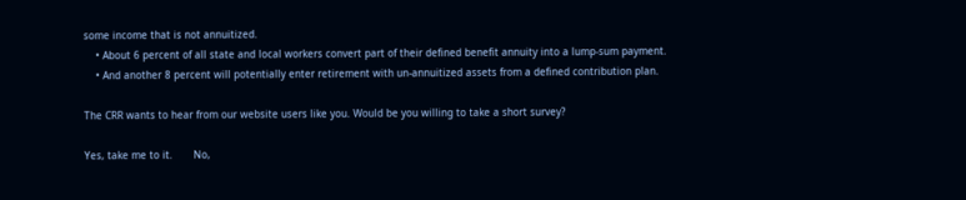some income that is not annuitized.
    • About 6 percent of all state and local workers convert part of their defined benefit annuity into a lump-sum payment.
    • And another 8 percent will potentially enter retirement with un-annuitized assets from a defined contribution plan.

The CRR wants to hear from our website users like you. Would be you willing to take a short survey?

Yes, take me to it.       No,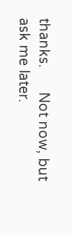thanks.      Not now, but ask me later.